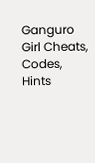Ganguro Girl Cheats, Codes, Hints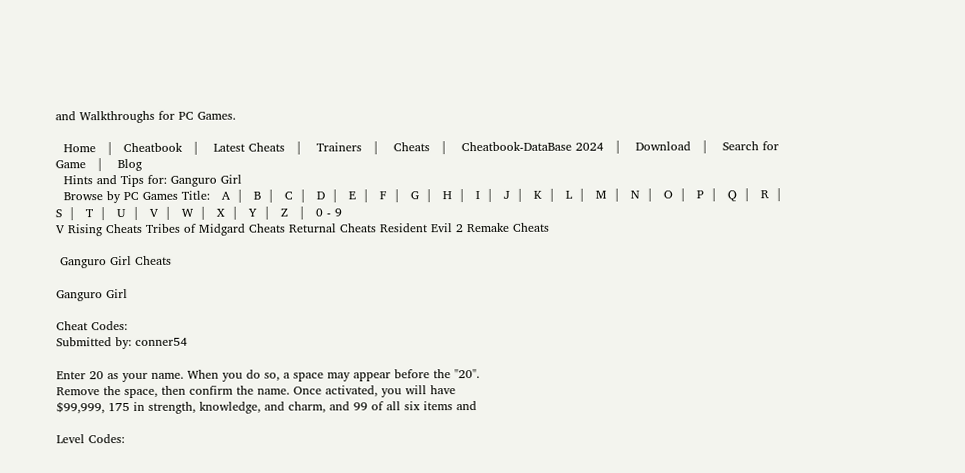and Walkthroughs for PC Games.

  Home   |   Cheatbook   |    Latest Cheats   |    Trainers   |    Cheats   |    Cheatbook-DataBase 2024   |    Download   |    Search for Game   |    Blog
  Hints and Tips for: Ganguro Girl
  Browse by PC Games Title:   A  |   B  |   C  |   D  |   E  |   F  |   G  |   H  |   I  |   J  |   K  |   L  |   M  |   N  |   O  |   P  |   Q  |   R  |   S  |   T  |   U  |   V  |   W  |   X  |   Y  |   Z   |   0 - 9
V Rising Cheats Tribes of Midgard Cheats Returnal Cheats Resident Evil 2 Remake Cheats

 Ganguro Girl Cheats

Ganguro Girl

Cheat Codes:
Submitted by: conner54

Enter 20 as your name. When you do so, a space may appear before the "20".
Remove the space, then confirm the name. Once activated, you will have
$99,999, 175 in strength, knowledge, and charm, and 99 of all six items and

Level Codes: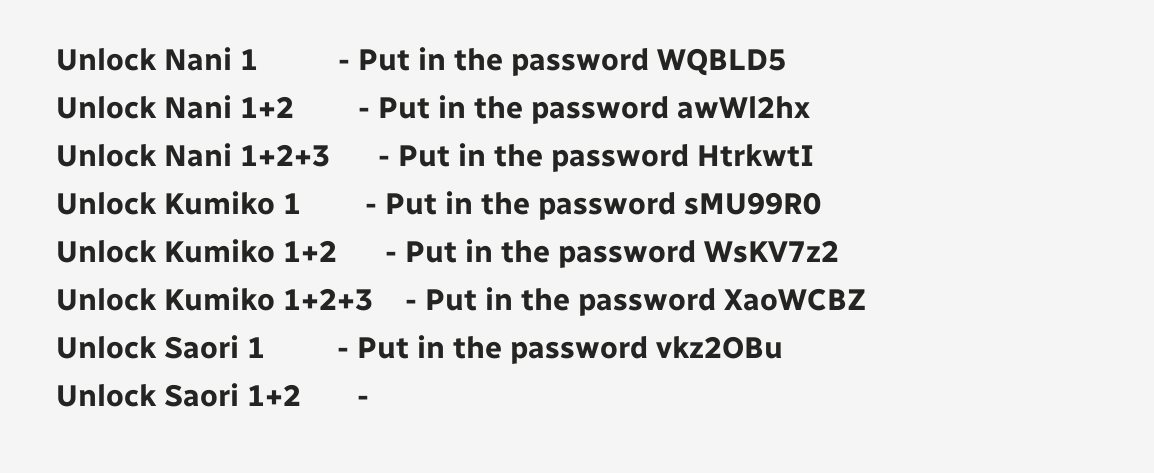Unlock Nani 1          - Put in the password WQBLD5
Unlock Nani 1+2        - Put in the password awWl2hx
Unlock Nani 1+2+3      - Put in the password HtrkwtI
Unlock Kumiko 1        - Put in the password sMU99R0
Unlock Kumiko 1+2      - Put in the password WsKV7z2
Unlock Kumiko 1+2+3    - Put in the password XaoWCBZ
Unlock Saori 1         - Put in the password vkz2OBu
Unlock Saori 1+2       -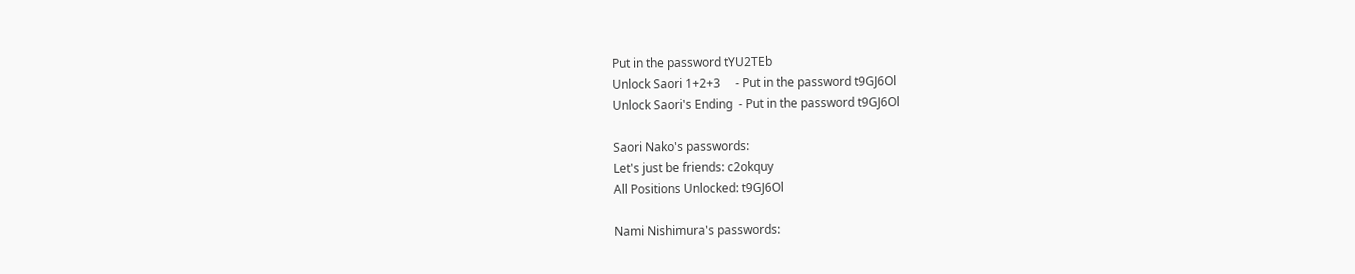Put in the password tYU2TEb
Unlock Saori 1+2+3     - Put in the password t9GJ6Ol
Unlock Saori's Ending  - Put in the password t9GJ6Ol

Saori Nako's passwords:
Let's just be friends: c2okquy
All Positions Unlocked: t9GJ6Ol

Nami Nishimura's passwords: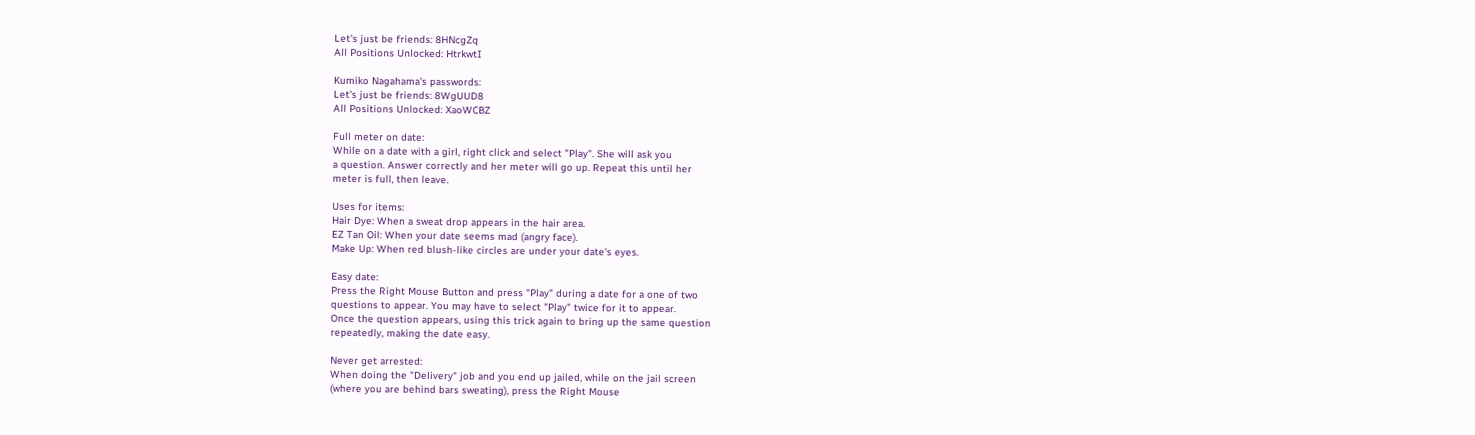Let's just be friends: 8HNcgZq
All Positions Unlocked: HtrkwtI

Kumiko Nagahama's passwords:
Let's just be friends: 8WgUUD8
All Positions Unlocked: XaoWCBZ

Full meter on date:
While on a date with a girl, right click and select "Play". She will ask you
a question. Answer correctly and her meter will go up. Repeat this until her
meter is full, then leave.

Uses for items:
Hair Dye: When a sweat drop appears in the hair area.
EZ Tan Oil: When your date seems mad (angry face).
Make Up: When red blush-like circles are under your date's eyes.

Easy date:
Press the Right Mouse Button and press "Play" during a date for a one of two
questions to appear. You may have to select "Play" twice for it to appear.
Once the question appears, using this trick again to bring up the same question
repeatedly, making the date easy.

Never get arrested:
When doing the "Delivery" job and you end up jailed, while on the jail screen
(where you are behind bars sweating), press the Right Mouse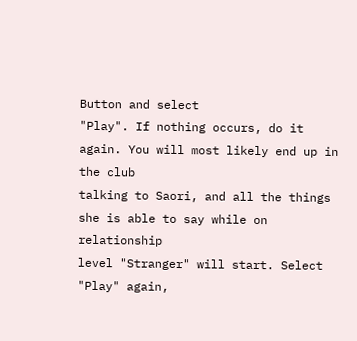Button and select
"Play". If nothing occurs, do it again. You will most likely end up in the club
talking to Saori, and all the things she is able to say while on relationship
level "Stranger" will start. Select "Play" again,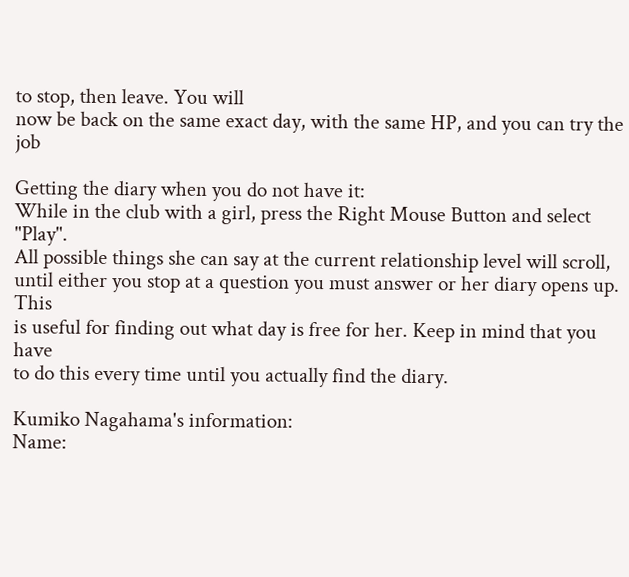to stop, then leave. You will
now be back on the same exact day, with the same HP, and you can try the job

Getting the diary when you do not have it:
While in the club with a girl, press the Right Mouse Button and select "Play".
All possible things she can say at the current relationship level will scroll,
until either you stop at a question you must answer or her diary opens up. This
is useful for finding out what day is free for her. Keep in mind that you have
to do this every time until you actually find the diary.

Kumiko Nagahama's information:
Name: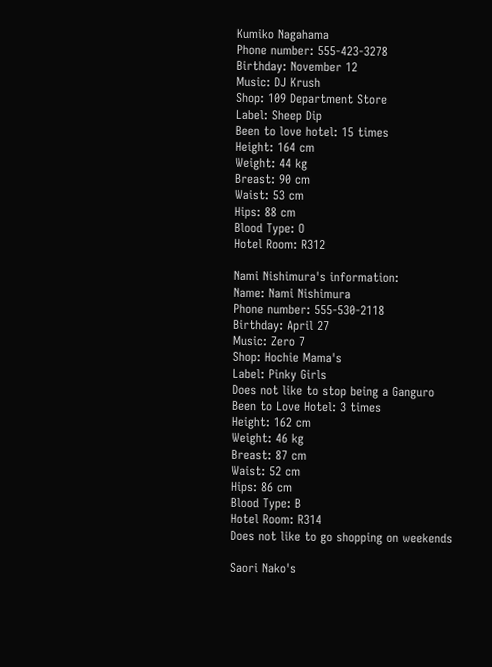Kumiko Nagahama
Phone number: 555-423-3278
Birthday: November 12
Music: DJ Krush
Shop: 109 Department Store
Label: Sheep Dip
Been to love hotel: 15 times
Height: 164 cm
Weight: 44 kg
Breast: 90 cm
Waist: 53 cm
Hips: 88 cm
Blood Type: O
Hotel Room: R312

Nami Nishimura's information:
Name: Nami Nishimura
Phone number: 555-530-2118
Birthday: April 27
Music: Zero 7
Shop: Hochie Mama's
Label: Pinky Girls
Does not like to stop being a Ganguro
Been to Love Hotel: 3 times
Height: 162 cm
Weight: 46 kg
Breast: 87 cm
Waist: 52 cm
Hips: 86 cm
Blood Type: B
Hotel Room: R314
Does not like to go shopping on weekends

Saori Nako's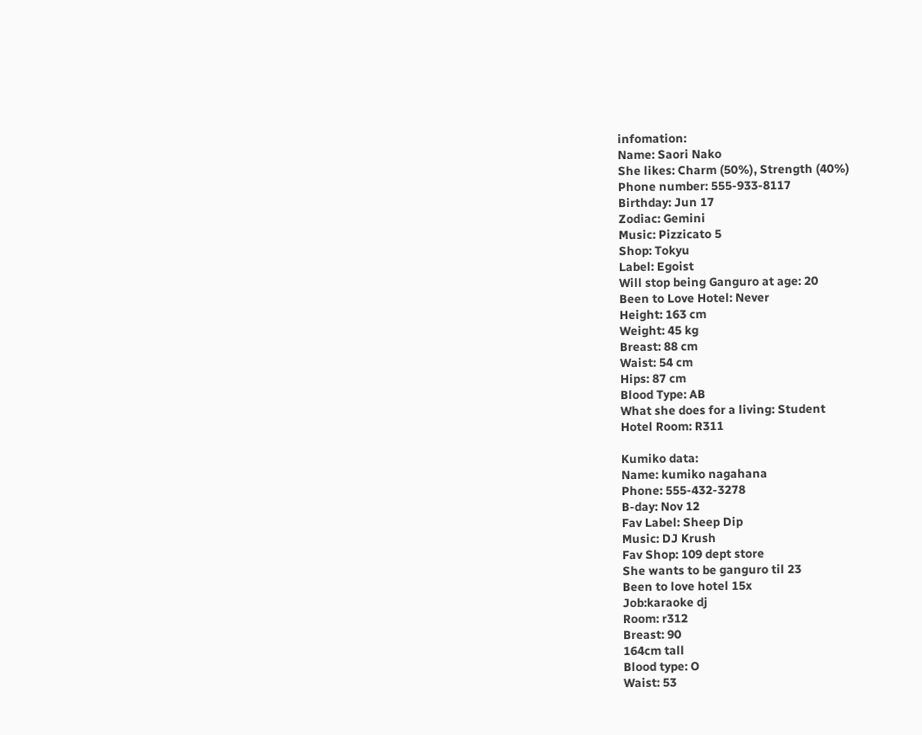infomation:
Name: Saori Nako
She likes: Charm (50%), Strength (40%)
Phone number: 555-933-8117
Birthday: Jun 17
Zodiac: Gemini
Music: Pizzicato 5
Shop: Tokyu
Label: Egoist
Will stop being Ganguro at age: 20
Been to Love Hotel: Never
Height: 163 cm
Weight: 45 kg
Breast: 88 cm
Waist: 54 cm
Hips: 87 cm
Blood Type: AB
What she does for a living: Student
Hotel Room: R311

Kumiko data:
Name: kumiko nagahana
Phone: 555-432-3278
B-day: Nov 12
Fav Label: Sheep Dip
Music: DJ Krush
Fav Shop: 109 dept store
She wants to be ganguro til 23
Been to love hotel 15x
Job:karaoke dj
Room: r312
Breast: 90
164cm tall
Blood type: O
Waist: 53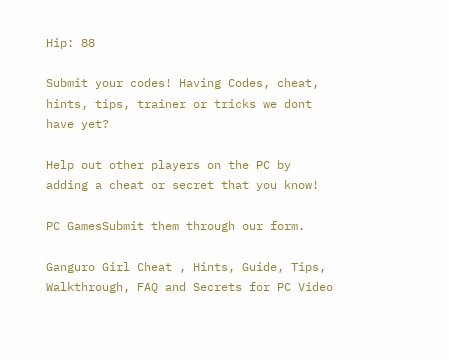Hip: 88

Submit your codes! Having Codes, cheat, hints, tips, trainer or tricks we dont have yet?

Help out other players on the PC by adding a cheat or secret that you know!

PC GamesSubmit them through our form.

Ganguro Girl Cheat , Hints, Guide, Tips, Walkthrough, FAQ and Secrets for PC Video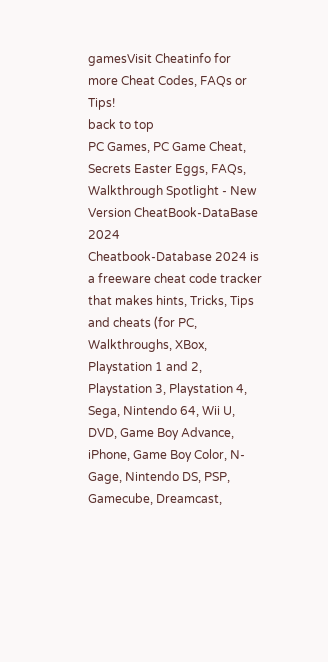gamesVisit Cheatinfo for more Cheat Codes, FAQs or Tips!
back to top
PC Games, PC Game Cheat, Secrets Easter Eggs, FAQs, Walkthrough Spotlight - New Version CheatBook-DataBase 2024
Cheatbook-Database 2024 is a freeware cheat code tracker that makes hints, Tricks, Tips and cheats (for PC, Walkthroughs, XBox, Playstation 1 and 2, Playstation 3, Playstation 4, Sega, Nintendo 64, Wii U, DVD, Game Boy Advance, iPhone, Game Boy Color, N-Gage, Nintendo DS, PSP, Gamecube, Dreamcast,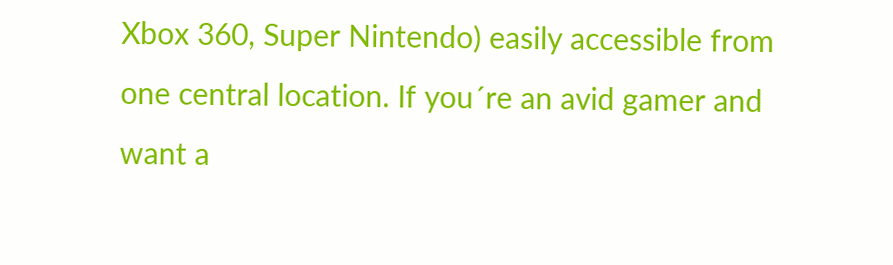Xbox 360, Super Nintendo) easily accessible from one central location. If you´re an avid gamer and want a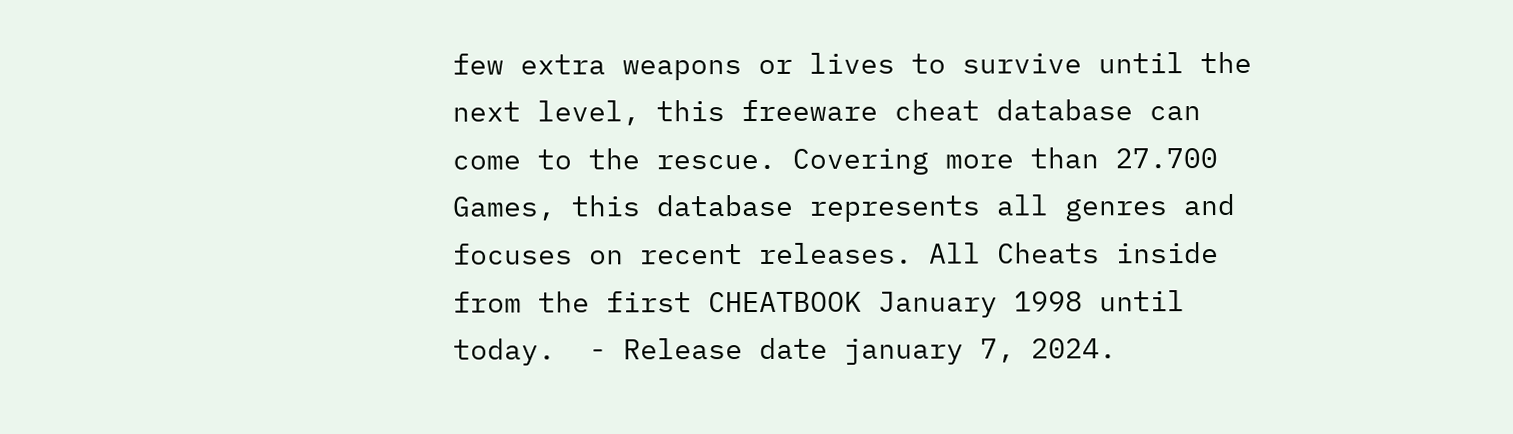few extra weapons or lives to survive until the next level, this freeware cheat database can come to the rescue. Covering more than 27.700 Games, this database represents all genres and focuses on recent releases. All Cheats inside from the first CHEATBOOK January 1998 until today.  - Release date january 7, 2024.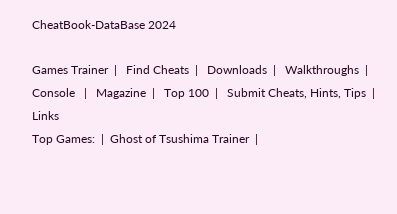CheatBook-DataBase 2024

Games Trainer  |   Find Cheats  |   Downloads  |   Walkthroughs  |   Console   |   Magazine  |   Top 100  |   Submit Cheats, Hints, Tips  |   Links
Top Games:  |  Ghost of Tsushima Trainer  |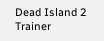Dead Island 2 Trainer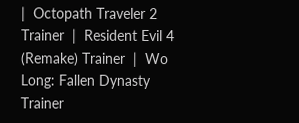|  Octopath Traveler 2 Trainer  |  Resident Evil 4 (Remake) Trainer  |  Wo Long: Fallen Dynasty Trainer